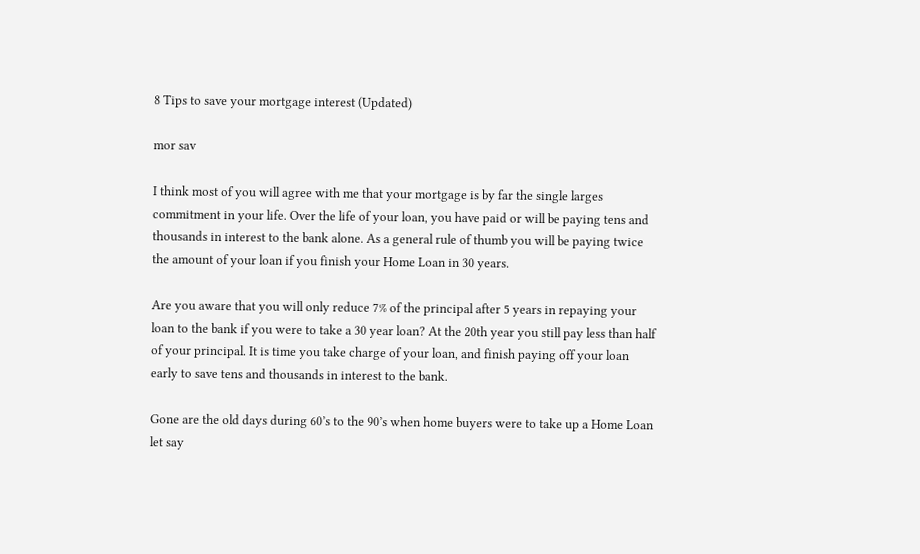8 Tips to save your mortgage interest (Updated)

mor sav

I think most of you will agree with me that your mortgage is by far the single larges commitment in your life. Over the life of your loan, you have paid or will be paying tens and thousands in interest to the bank alone. As a general rule of thumb you will be paying twice the amount of your loan if you finish your Home Loan in 30 years.

Are you aware that you will only reduce 7% of the principal after 5 years in repaying your loan to the bank if you were to take a 30 year loan? At the 20th year you still pay less than half of your principal. It is time you take charge of your loan, and finish paying off your loan early to save tens and thousands in interest to the bank.

Gone are the old days during 60’s to the 90’s when home buyers were to take up a Home Loan let say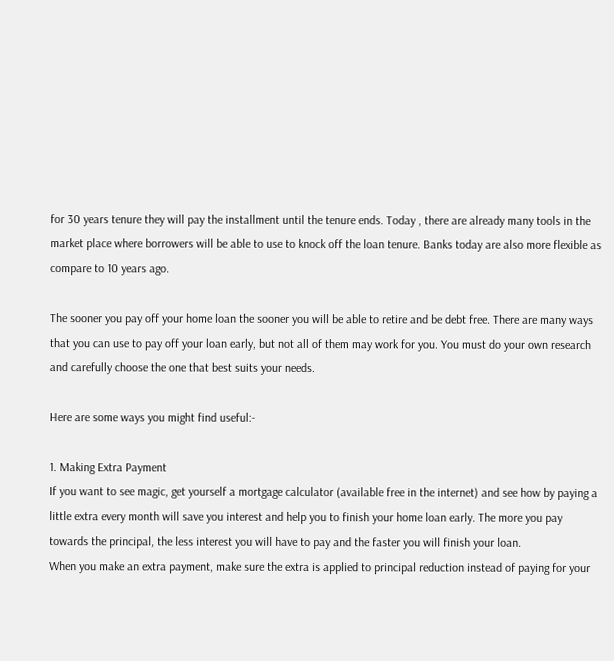for 30 years tenure they will pay the installment until the tenure ends. Today , there are already many tools in the market place where borrowers will be able to use to knock off the loan tenure. Banks today are also more flexible as compare to 10 years ago.

The sooner you pay off your home loan the sooner you will be able to retire and be debt free. There are many ways that you can use to pay off your loan early, but not all of them may work for you. You must do your own research and carefully choose the one that best suits your needs.

Here are some ways you might find useful:-

1. Making Extra Payment
If you want to see magic, get yourself a mortgage calculator (available free in the internet) and see how by paying a little extra every month will save you interest and help you to finish your home loan early. The more you pay towards the principal, the less interest you will have to pay and the faster you will finish your loan.
When you make an extra payment, make sure the extra is applied to principal reduction instead of paying for your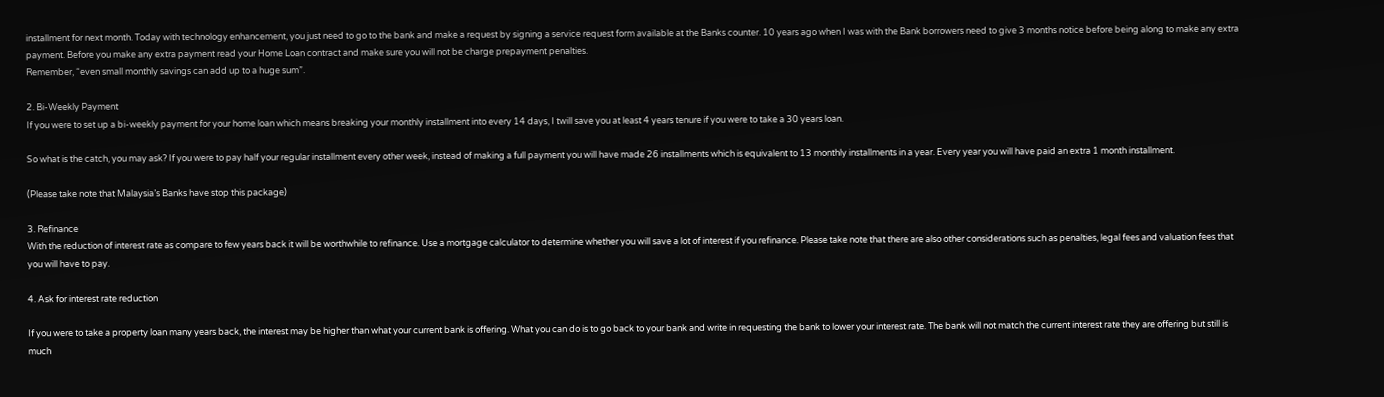installment for next month. Today with technology enhancement, you just need to go to the bank and make a request by signing a service request form available at the Banks counter. 10 years ago when I was with the Bank borrowers need to give 3 months notice before being along to make any extra payment. Before you make any extra payment read your Home Loan contract and make sure you will not be charge prepayment penalties.
Remember, “even small monthly savings can add up to a huge sum”.

2. Bi-Weekly Payment
If you were to set up a bi-weekly payment for your home loan which means breaking your monthly installment into every 14 days, I twill save you at least 4 years tenure if you were to take a 30 years loan.

So what is the catch, you may ask? If you were to pay half your regular installment every other week, instead of making a full payment you will have made 26 installments which is equivalent to 13 monthly installments in a year. Every year you will have paid an extra 1 month installment.

(Please take note that Malaysia’s Banks have stop this package)

3. Refinance
With the reduction of interest rate as compare to few years back it will be worthwhile to refinance. Use a mortgage calculator to determine whether you will save a lot of interest if you refinance. Please take note that there are also other considerations such as penalties, legal fees and valuation fees that you will have to pay.

4. Ask for interest rate reduction

If you were to take a property loan many years back, the interest may be higher than what your current bank is offering. What you can do is to go back to your bank and write in requesting the bank to lower your interest rate. The bank will not match the current interest rate they are offering but still is much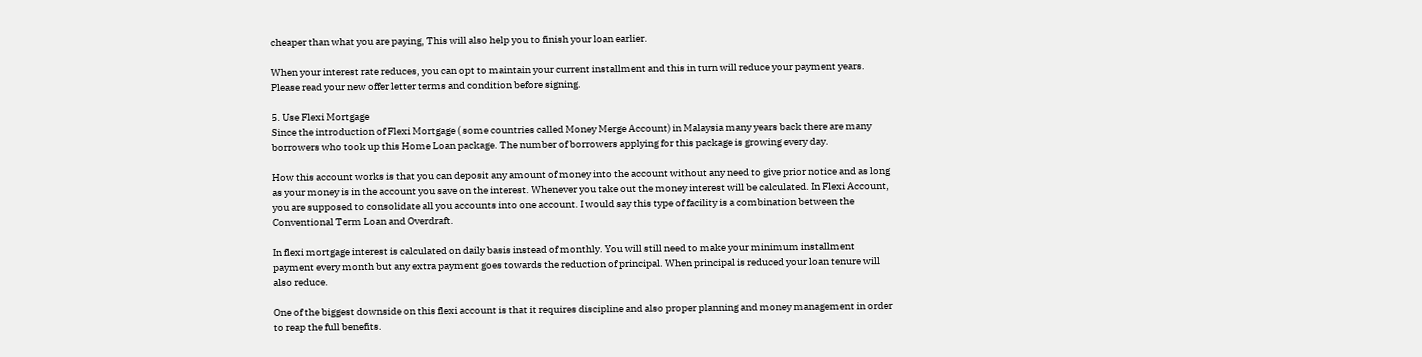cheaper than what you are paying, This will also help you to finish your loan earlier.

When your interest rate reduces, you can opt to maintain your current installment and this in turn will reduce your payment years. Please read your new offer letter terms and condition before signing.

5. Use Flexi Mortgage
Since the introduction of Flexi Mortgage ( some countries called Money Merge Account) in Malaysia many years back there are many borrowers who took up this Home Loan package. The number of borrowers applying for this package is growing every day.

How this account works is that you can deposit any amount of money into the account without any need to give prior notice and as long as your money is in the account you save on the interest. Whenever you take out the money interest will be calculated. In Flexi Account, you are supposed to consolidate all you accounts into one account. I would say this type of facility is a combination between the Conventional Term Loan and Overdraft.

In flexi mortgage interest is calculated on daily basis instead of monthly. You will still need to make your minimum installment payment every month but any extra payment goes towards the reduction of principal. When principal is reduced your loan tenure will also reduce.

One of the biggest downside on this flexi account is that it requires discipline and also proper planning and money management in order to reap the full benefits.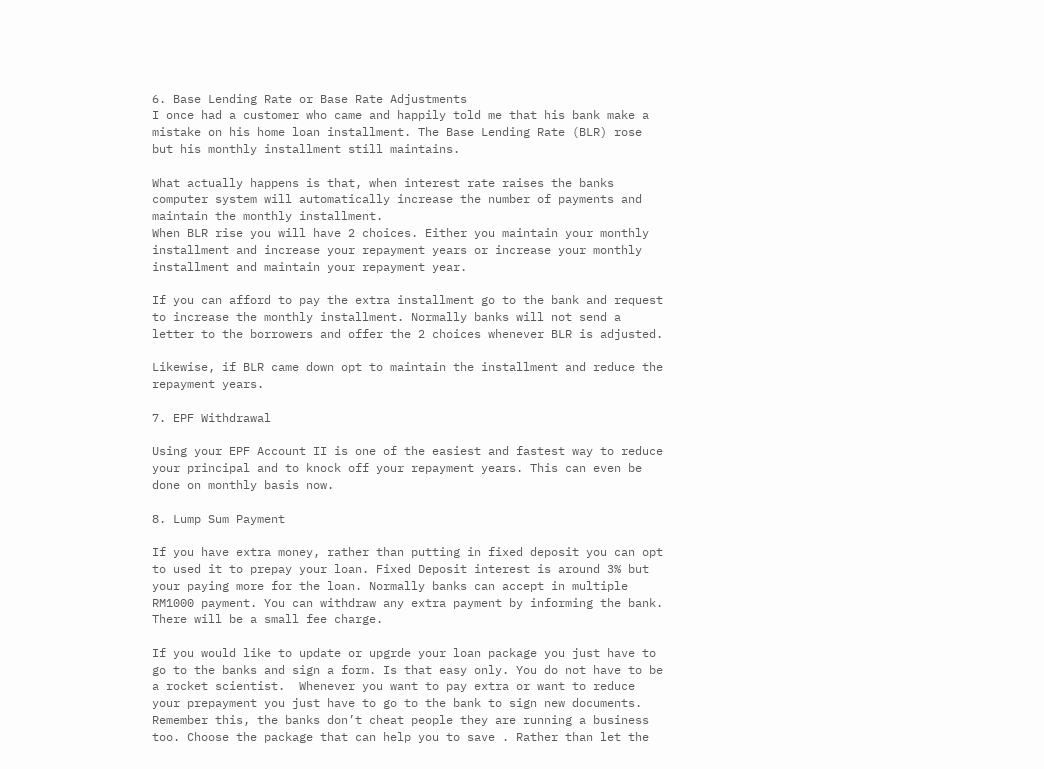6. Base Lending Rate or Base Rate Adjustments
I once had a customer who came and happily told me that his bank make a mistake on his home loan installment. The Base Lending Rate (BLR) rose but his monthly installment still maintains.

What actually happens is that, when interest rate raises the banks computer system will automatically increase the number of payments and maintain the monthly installment.
When BLR rise you will have 2 choices. Either you maintain your monthly installment and increase your repayment years or increase your monthly installment and maintain your repayment year.

If you can afford to pay the extra installment go to the bank and request to increase the monthly installment. Normally banks will not send a letter to the borrowers and offer the 2 choices whenever BLR is adjusted.

Likewise, if BLR came down opt to maintain the installment and reduce the repayment years.

7. EPF Withdrawal

Using your EPF Account II is one of the easiest and fastest way to reduce your principal and to knock off your repayment years. This can even be done on monthly basis now.

8. Lump Sum Payment

If you have extra money, rather than putting in fixed deposit you can opt to used it to prepay your loan. Fixed Deposit interest is around 3% but your paying more for the loan. Normally banks can accept in multiple RM1000 payment. You can withdraw any extra payment by informing the bank. There will be a small fee charge.

If you would like to update or upgrde your loan package you just have to go to the banks and sign a form. Is that easy only. You do not have to be a rocket scientist.  Whenever you want to pay extra or want to reduce your prepayment you just have to go to the bank to sign new documents. Remember this, the banks don’t cheat people they are running a business too. Choose the package that can help you to save . Rather than let the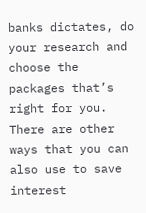banks dictates, do your research and choose the packages that’s right for you. There are other ways that you can also use to save interest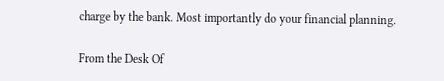charge by the bank. Most importantly do your financial planning.

From the Desk Of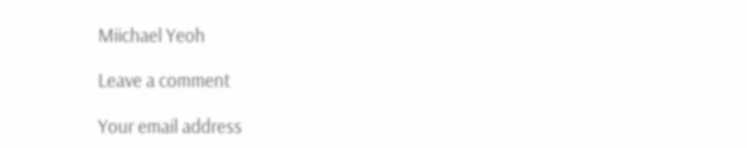Miichael Yeoh

Leave a comment

Your email address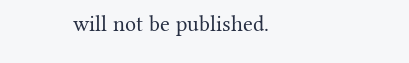will not be published.